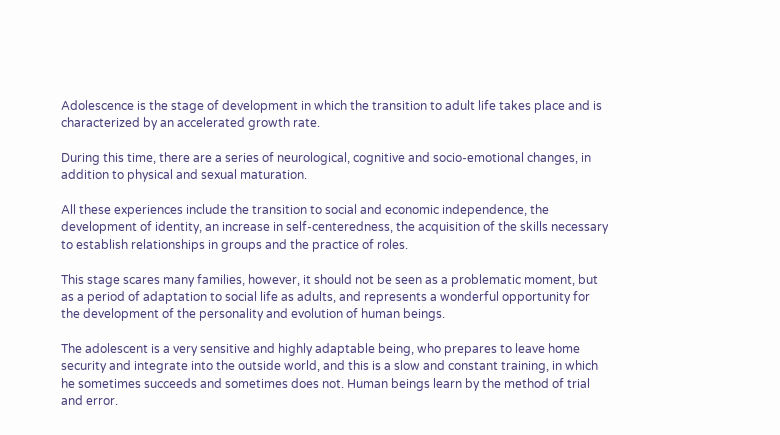Adolescence is the stage of development in which the transition to adult life takes place and is characterized by an accelerated growth rate.

During this time, there are a series of neurological, cognitive and socio-emotional changes, in addition to physical and sexual maturation.

All these experiences include the transition to social and economic independence, the development of identity, an increase in self-centeredness, the acquisition of the skills necessary to establish relationships in groups and the practice of roles.

This stage scares many families, however, it should not be seen as a problematic moment, but as a period of adaptation to social life as adults, and represents a wonderful opportunity for the development of the personality and evolution of human beings.

The adolescent is a very sensitive and highly adaptable being, who prepares to leave home security and integrate into the outside world, and this is a slow and constant training, in which he sometimes succeeds and sometimes does not. Human beings learn by the method of trial and error.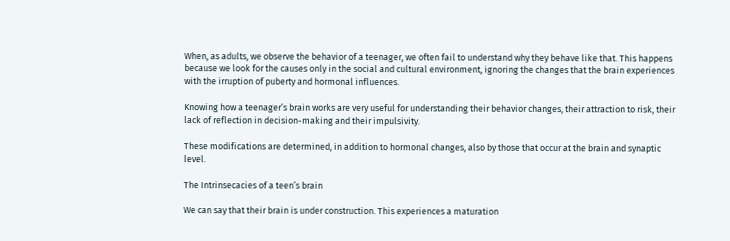When, as adults, we observe the behavior of a teenager, we often fail to understand why they behave like that. This happens because we look for the causes only in the social and cultural environment, ignoring the changes that the brain experiences with the irruption of puberty and hormonal influences.

Knowing how a teenager’s brain works are very useful for understanding their behavior changes, their attraction to risk, their lack of reflection in decision-making and their impulsivity.

These modifications are determined, in addition to hormonal changes, also by those that occur at the brain and synaptic level.

The Intrinsecacies of a teen’s brain

We can say that their brain is under construction. This experiences a maturation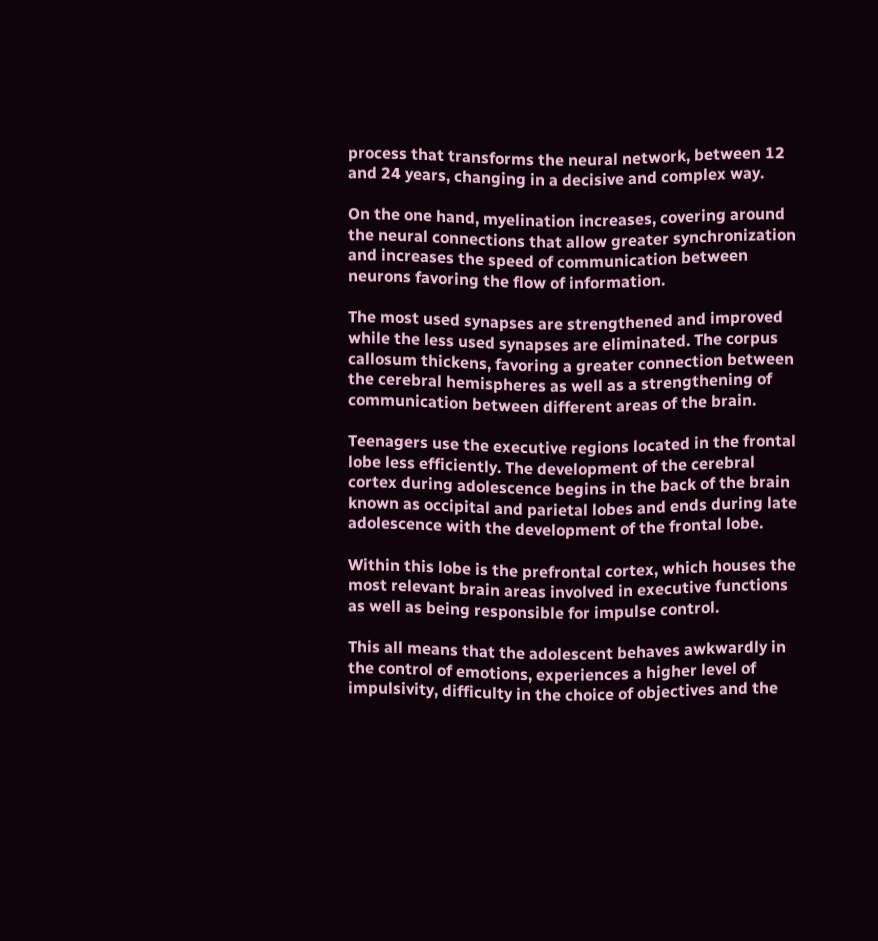process that transforms the neural network, between 12 and 24 years, changing in a decisive and complex way.

On the one hand, myelination increases, covering around the neural connections that allow greater synchronization and increases the speed of communication between neurons favoring the flow of information.

The most used synapses are strengthened and improved while the less used synapses are eliminated. The corpus callosum thickens, favoring a greater connection between the cerebral hemispheres as well as a strengthening of communication between different areas of the brain.

Teenagers use the executive regions located in the frontal lobe less efficiently. The development of the cerebral cortex during adolescence begins in the back of the brain known as occipital and parietal lobes and ends during late adolescence with the development of the frontal lobe.

Within this lobe is the prefrontal cortex, which houses the most relevant brain areas involved in executive functions as well as being responsible for impulse control.

This all means that the adolescent behaves awkwardly in the control of emotions, experiences a higher level of impulsivity, difficulty in the choice of objectives and the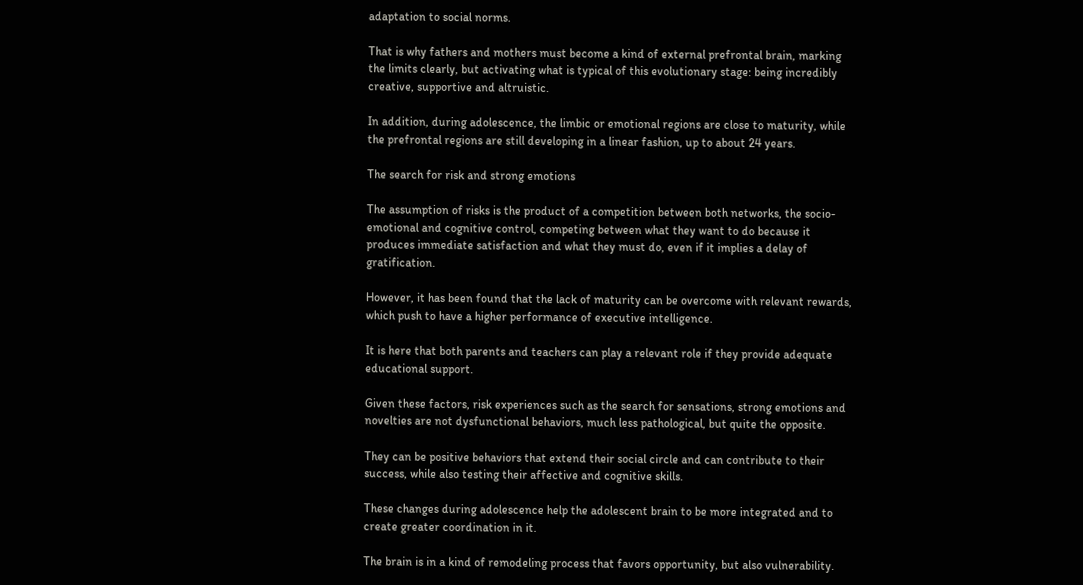adaptation to social norms.

That is why fathers and mothers must become a kind of external prefrontal brain, marking the limits clearly, but activating what is typical of this evolutionary stage: being incredibly creative, supportive and altruistic.

In addition, during adolescence, the limbic or emotional regions are close to maturity, while the prefrontal regions are still developing in a linear fashion, up to about 24 years.

The search for risk and strong emotions

The assumption of risks is the product of a competition between both networks, the socio-emotional and cognitive control, competing between what they want to do because it produces immediate satisfaction and what they must do, even if it implies a delay of gratification.

However, it has been found that the lack of maturity can be overcome with relevant rewards, which push to have a higher performance of executive intelligence.

It is here that both parents and teachers can play a relevant role if they provide adequate educational support.

Given these factors, risk experiences such as the search for sensations, strong emotions and novelties are not dysfunctional behaviors, much less pathological, but quite the opposite.

They can be positive behaviors that extend their social circle and can contribute to their success, while also testing their affective and cognitive skills.

These changes during adolescence help the adolescent brain to be more integrated and to create greater coordination in it.

The brain is in a kind of remodeling process that favors opportunity, but also vulnerability.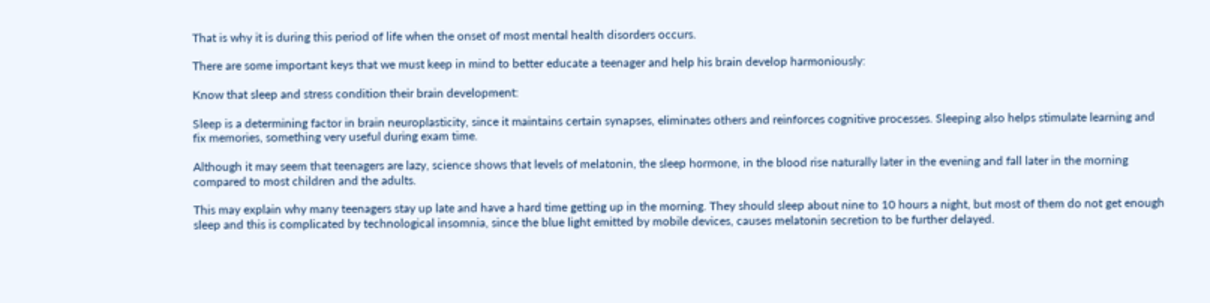That is why it is during this period of life when the onset of most mental health disorders occurs.

There are some important keys that we must keep in mind to better educate a teenager and help his brain develop harmoniously:

Know that sleep and stress condition their brain development:

Sleep is a determining factor in brain neuroplasticity, since it maintains certain synapses, eliminates others and reinforces cognitive processes. Sleeping also helps stimulate learning and fix memories, something very useful during exam time.

Although it may seem that teenagers are lazy, science shows that levels of melatonin, the sleep hormone, in the blood rise naturally later in the evening and fall later in the morning compared to most children and the adults.

This may explain why many teenagers stay up late and have a hard time getting up in the morning. They should sleep about nine to 10 hours a night, but most of them do not get enough sleep and this is complicated by technological insomnia, since the blue light emitted by mobile devices, causes melatonin secretion to be further delayed.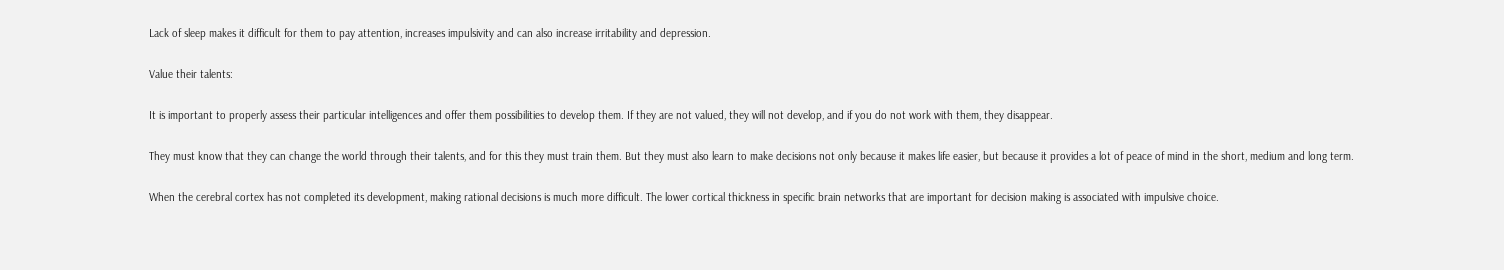Lack of sleep makes it difficult for them to pay attention, increases impulsivity and can also increase irritability and depression.

Value their talents:

It is important to properly assess their particular intelligences and offer them possibilities to develop them. If they are not valued, they will not develop, and if you do not work with them, they disappear.

They must know that they can change the world through their talents, and for this they must train them. But they must also learn to make decisions not only because it makes life easier, but because it provides a lot of peace of mind in the short, medium and long term.

When the cerebral cortex has not completed its development, making rational decisions is much more difficult. The lower cortical thickness in specific brain networks that are important for decision making is associated with impulsive choice.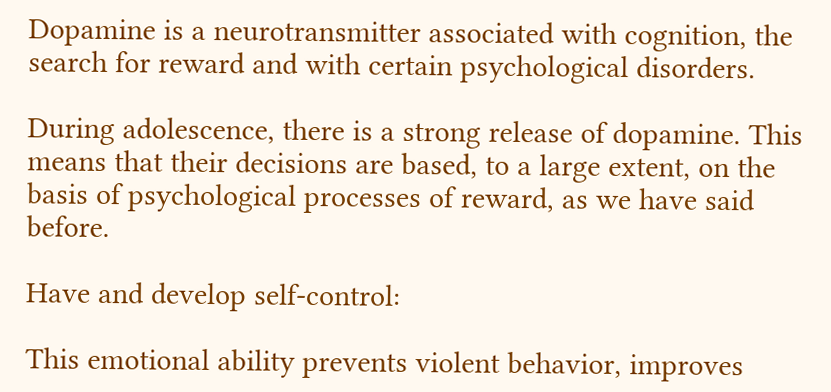Dopamine is a neurotransmitter associated with cognition, the search for reward and with certain psychological disorders.

During adolescence, there is a strong release of dopamine. This means that their decisions are based, to a large extent, on the basis of psychological processes of reward, as we have said before.

Have and develop self-control:

This emotional ability prevents violent behavior, improves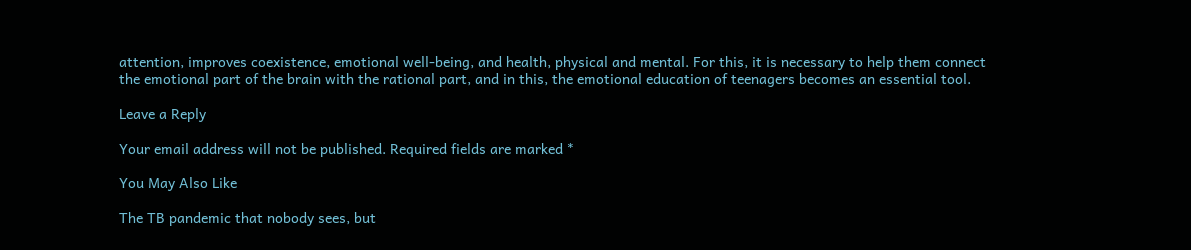attention, improves coexistence, emotional well-being, and health, physical and mental. For this, it is necessary to help them connect the emotional part of the brain with the rational part, and in this, the emotional education of teenagers becomes an essential tool.

Leave a Reply

Your email address will not be published. Required fields are marked *

You May Also Like

The TB pandemic that nobody sees, but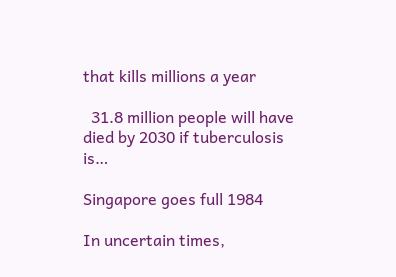that kills millions a year

  31.8 million people will have died by 2030 if tuberculosis is…

Singapore goes full 1984

In uncertain times,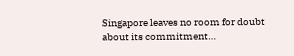Singapore leaves no room for doubt about its commitment…